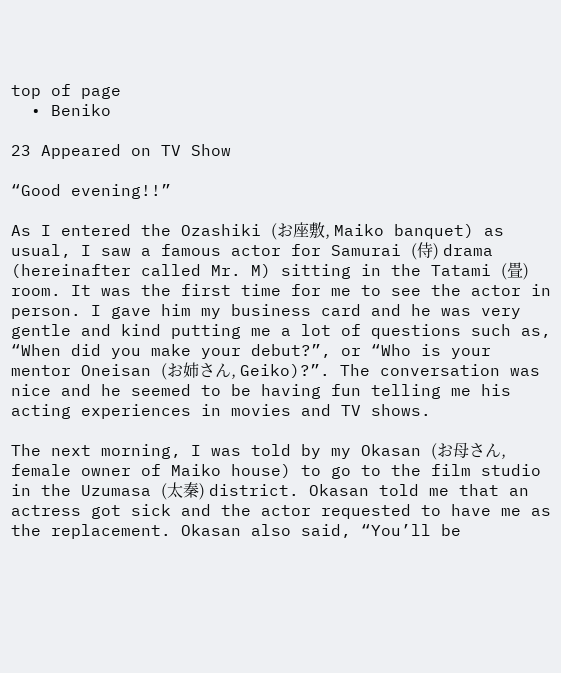top of page
  • Beniko

23 Appeared on TV Show

“Good evening!!”

As I entered the Ozashiki (お座敷, Maiko banquet) as usual, I saw a famous actor for Samurai (侍) drama (hereinafter called Mr. M) sitting in the Tatami (畳) room. It was the first time for me to see the actor in person. I gave him my business card and he was very gentle and kind putting me a lot of questions such as, “When did you make your debut?”, or “Who is your mentor Oneisan (お姉さん, Geiko)?”. The conversation was nice and he seemed to be having fun telling me his acting experiences in movies and TV shows.

The next morning, I was told by my Okasan (お母さん, female owner of Maiko house) to go to the film studio in the Uzumasa (太秦) district. Okasan told me that an actress got sick and the actor requested to have me as the replacement. Okasan also said, “You’ll be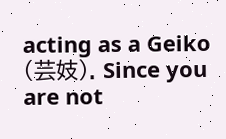acting as a Geiko (芸妓). Since you are not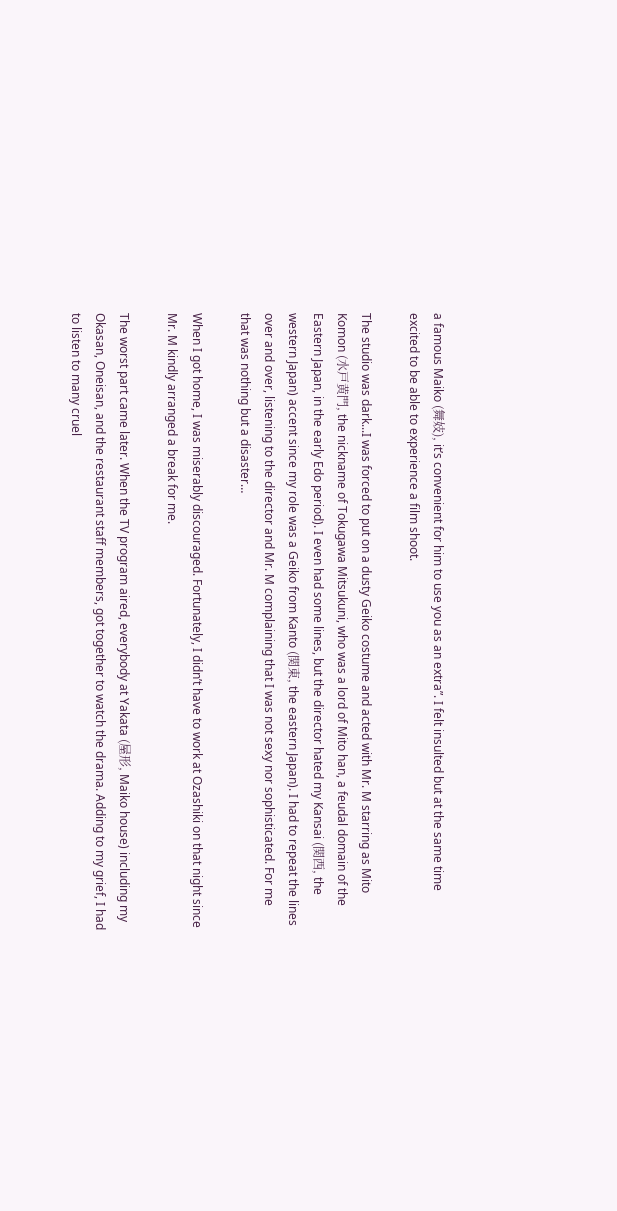a famous Maiko (舞妓), it’s convenient for him to use you as an extra”. I felt insulted but at the same time excited to be able to experience a film shoot.

The studio was dark...I was forced to put on a dusty Geiko costume and acted with Mr. M starring as Mito Komon (水戸黄門, the nickname of Tokugawa Mitsukuni, who was a lord of Mito han, a feudal domain of the Eastern Japan, in the early Edo period). I even had some lines, but the director hated my Kansai (関西, the western Japan) accent since my role was a Geiko from Kanto (関東, the eastern Japan). I had to repeat the lines over and over, listening to the director and Mr. M complaining that I was not sexy nor sophisticated. For me that was nothing but a disaster…

When I got home, I was miserably discouraged. Fortunately, I didn’t have to work at Ozashiki on that night since Mr. M kindly arranged a break for me.

The worst part came later. When the TV program aired, everybody at Yakata (屋形, Maiko house) including my Okasan, Oneisan, and the restaurant staff members, got together to watch the drama. Adding to my grief, I had to listen to many cruel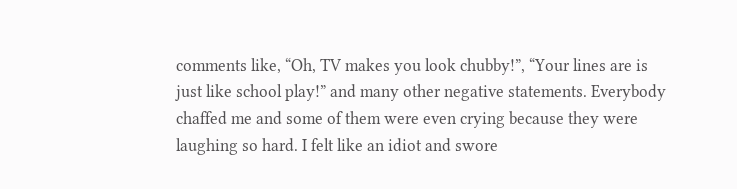comments like, “Oh, TV makes you look chubby!”, “Your lines are is just like school play!” and many other negative statements. Everybody chaffed me and some of them were even crying because they were laughing so hard. I felt like an idiot and swore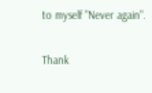to myself "Never again".

Thank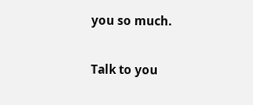you so much.

Talk to you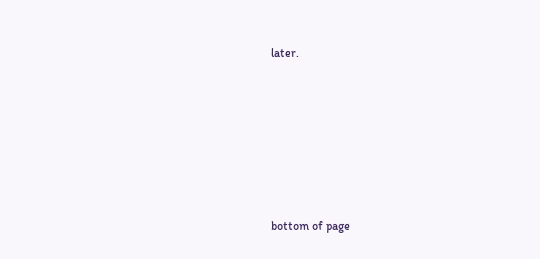later.






bottom of page